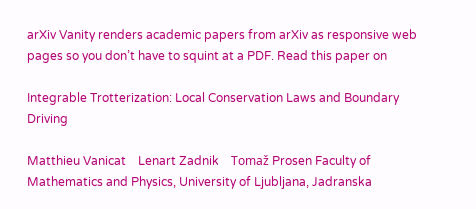arXiv Vanity renders academic papers from arXiv as responsive web pages so you don’t have to squint at a PDF. Read this paper on

Integrable Trotterization: Local Conservation Laws and Boundary Driving

Matthieu Vanicat    Lenart Zadnik    Tomaž Prosen Faculty of Mathematics and Physics, University of Ljubljana, Jadranska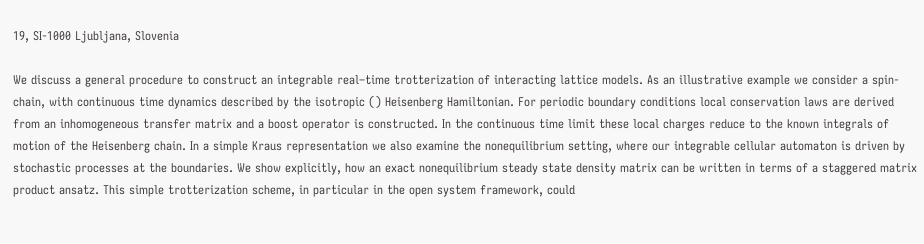19, SI-1000 Ljubljana, Slovenia

We discuss a general procedure to construct an integrable real–time trotterization of interacting lattice models. As an illustrative example we consider a spin- chain, with continuous time dynamics described by the isotropic () Heisenberg Hamiltonian. For periodic boundary conditions local conservation laws are derived from an inhomogeneous transfer matrix and a boost operator is constructed. In the continuous time limit these local charges reduce to the known integrals of motion of the Heisenberg chain. In a simple Kraus representation we also examine the nonequilibrium setting, where our integrable cellular automaton is driven by stochastic processes at the boundaries. We show explicitly, how an exact nonequilibrium steady state density matrix can be written in terms of a staggered matrix product ansatz. This simple trotterization scheme, in particular in the open system framework, could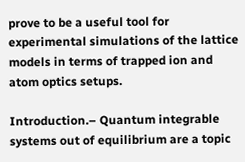prove to be a useful tool for experimental simulations of the lattice models in terms of trapped ion and atom optics setups.

Introduction.– Quantum integrable systems out of equilibrium are a topic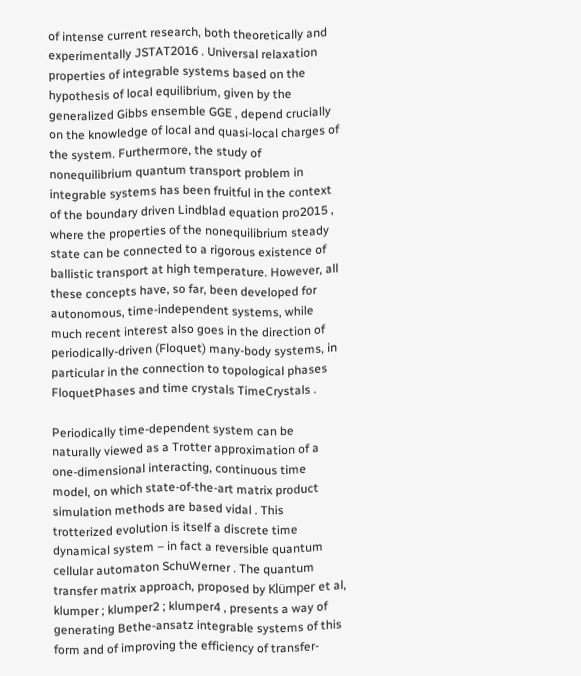of intense current research, both theoretically and experimentally JSTAT2016 . Universal relaxation properties of integrable systems based on the hypothesis of local equilibrium, given by the generalized Gibbs ensemble GGE , depend crucially on the knowledge of local and quasi-local charges of the system. Furthermore, the study of nonequilibrium quantum transport problem in integrable systems has been fruitful in the context of the boundary driven Lindblad equation pro2015 , where the properties of the nonequilibrium steady state can be connected to a rigorous existence of ballistic transport at high temperature. However, all these concepts have, so far, been developed for autonomous, time-independent systems, while much recent interest also goes in the direction of periodically-driven (Floquet) many-body systems, in particular in the connection to topological phases FloquetPhases and time crystals TimeCrystals .

Periodically time-dependent system can be naturally viewed as a Trotter approximation of a one-dimensional interacting, continuous time model, on which state-of-the-art matrix product simulation methods are based vidal . This trotterized evolution is itself a discrete time dynamical system – in fact a reversible quantum cellular automaton SchuWerner . The quantum transfer matrix approach, proposed by Klümper et al, klumper ; klumper2 ; klumper4 , presents a way of generating Bethe-ansatz integrable systems of this form and of improving the efficiency of transfer-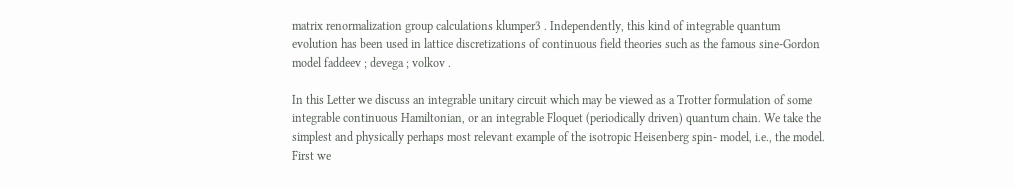matrix renormalization group calculations klumper3 . Independently, this kind of integrable quantum evolution has been used in lattice discretizations of continuous field theories such as the famous sine-Gordon model faddeev ; devega ; volkov .

In this Letter we discuss an integrable unitary circuit which may be viewed as a Trotter formulation of some integrable continuous Hamiltonian, or an integrable Floquet (periodically driven) quantum chain. We take the simplest and physically perhaps most relevant example of the isotropic Heisenberg spin- model, i.e., the model. First we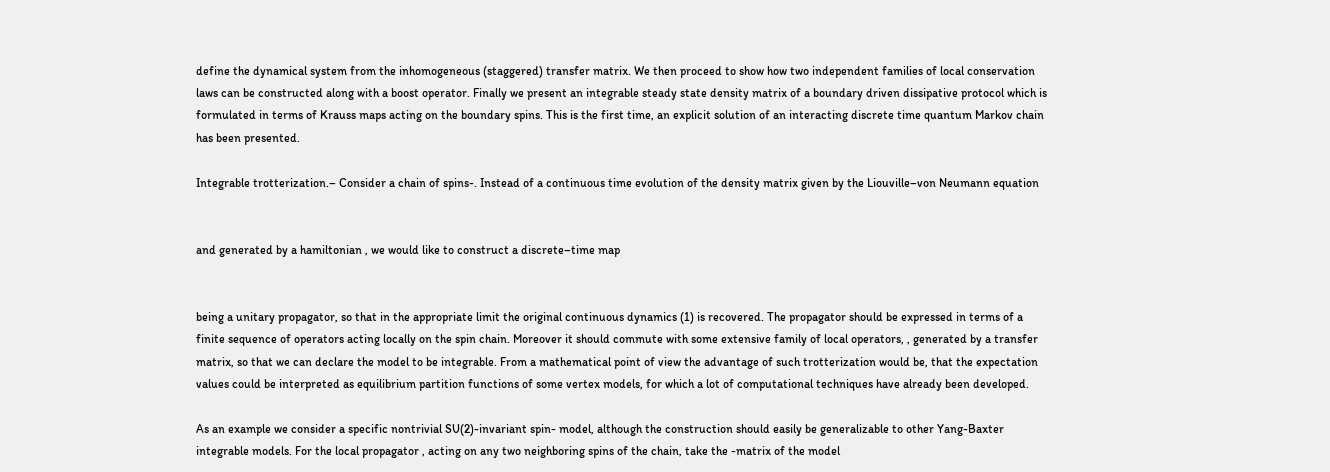define the dynamical system from the inhomogeneous (staggered) transfer matrix. We then proceed to show how two independent families of local conservation laws can be constructed along with a boost operator. Finally we present an integrable steady state density matrix of a boundary driven dissipative protocol which is formulated in terms of Krauss maps acting on the boundary spins. This is the first time, an explicit solution of an interacting discrete time quantum Markov chain has been presented.

Integrable trotterization.– Consider a chain of spins-. Instead of a continuous time evolution of the density matrix given by the Liouville–von Neumann equation


and generated by a hamiltonian , we would like to construct a discrete–time map


being a unitary propagator, so that in the appropriate limit the original continuous dynamics (1) is recovered. The propagator should be expressed in terms of a finite sequence of operators acting locally on the spin chain. Moreover it should commute with some extensive family of local operators, , generated by a transfer matrix, so that we can declare the model to be integrable. From a mathematical point of view the advantage of such trotterization would be, that the expectation values could be interpreted as equilibrium partition functions of some vertex models, for which a lot of computational techniques have already been developed.

As an example we consider a specific nontrivial SU(2)-invariant spin- model, although the construction should easily be generalizable to other Yang-Baxter integrable models. For the local propagator , acting on any two neighboring spins of the chain, take the -matrix of the model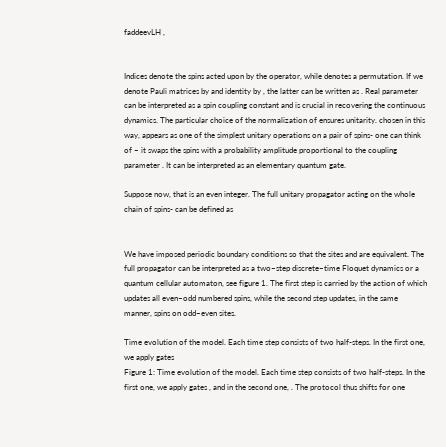faddeevLH ,


Indices denote the spins acted upon by the operator, while denotes a permutation. If we denote Pauli matrices by and identity by , the latter can be written as . Real parameter can be interpreted as a spin coupling constant and is crucial in recovering the continuous dynamics. The particular choice of the normalization of ensures unitarity. chosen in this way, appears as one of the simplest unitary operations on a pair of spins- one can think of – it swaps the spins with a probability amplitude proportional to the coupling parameter . It can be interpreted as an elementary quantum gate.

Suppose now, that is an even integer. The full unitary propagator acting on the whole chain of spins- can be defined as


We have imposed periodic boundary conditions so that the sites and are equivalent. The full propagator can be interpreted as a two–step discrete–time Floquet dynamics or a quantum cellular automaton, see figure 1. The first step is carried by the action of which updates all even–odd numbered spins, while the second step updates, in the same manner, spins on odd–even sites.

Time evolution of the model. Each time step consists of two half-steps. In the first one, we apply gates
Figure 1: Time evolution of the model. Each time step consists of two half-steps. In the first one, we apply gates , and in the second one, . The protocol thus shifts for one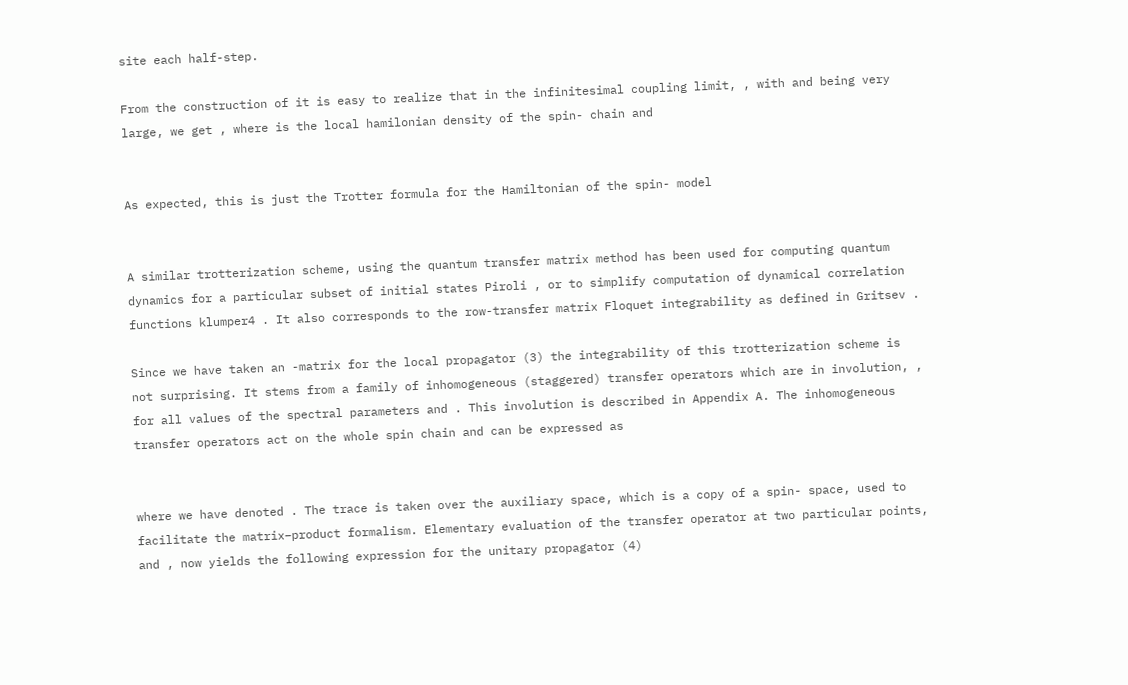site each half-step.

From the construction of it is easy to realize that in the infinitesimal coupling limit, , with and being very large, we get , where is the local hamilonian density of the spin- chain and


As expected, this is just the Trotter formula for the Hamiltonian of the spin- model


A similar trotterization scheme, using the quantum transfer matrix method has been used for computing quantum dynamics for a particular subset of initial states Piroli , or to simplify computation of dynamical correlation functions klumper4 . It also corresponds to the row-transfer matrix Floquet integrability as defined in Gritsev .

Since we have taken an -matrix for the local propagator (3) the integrability of this trotterization scheme is not surprising. It stems from a family of inhomogeneous (staggered) transfer operators which are in involution, , for all values of the spectral parameters and . This involution is described in Appendix A. The inhomogeneous transfer operators act on the whole spin chain and can be expressed as


where we have denoted . The trace is taken over the auxiliary space, which is a copy of a spin- space, used to facilitate the matrix–product formalism. Elementary evaluation of the transfer operator at two particular points, and , now yields the following expression for the unitary propagator (4)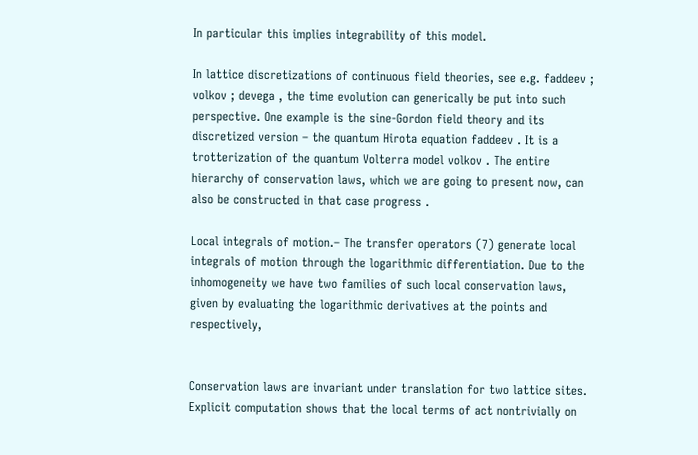In particular this implies integrability of this model.

In lattice discretizations of continuous field theories, see e.g. faddeev ; volkov ; devega , the time evolution can generically be put into such perspective. One example is the sine-Gordon field theory and its discretized version – the quantum Hirota equation faddeev . It is a trotterization of the quantum Volterra model volkov . The entire hierarchy of conservation laws, which we are going to present now, can also be constructed in that case progress .

Local integrals of motion.– The transfer operators (7) generate local integrals of motion through the logarithmic differentiation. Due to the inhomogeneity we have two families of such local conservation laws, given by evaluating the logarithmic derivatives at the points and respectively,


Conservation laws are invariant under translation for two lattice sites. Explicit computation shows that the local terms of act nontrivially on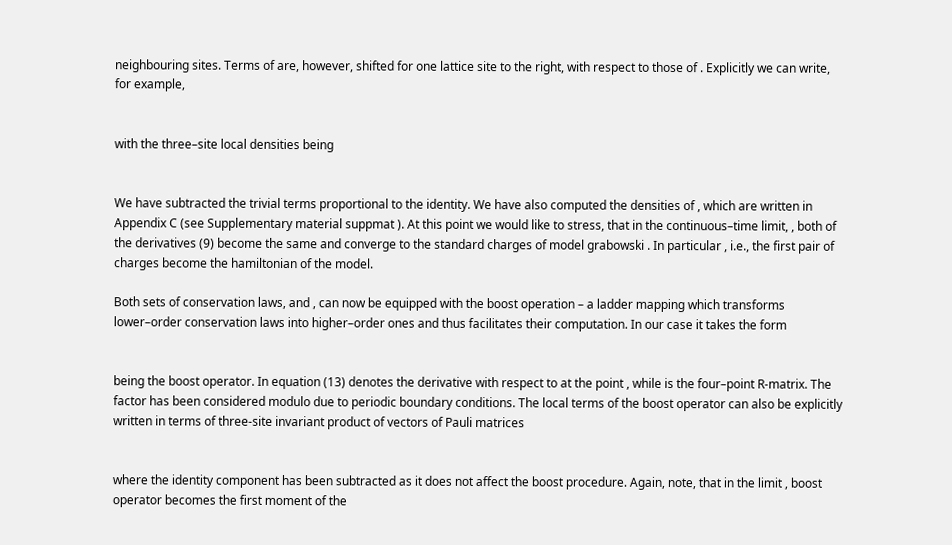neighbouring sites. Terms of are, however, shifted for one lattice site to the right, with respect to those of . Explicitly we can write, for example,


with the three–site local densities being


We have subtracted the trivial terms proportional to the identity. We have also computed the densities of , which are written in Appendix C (see Supplementary material suppmat ). At this point we would like to stress, that in the continuous–time limit, , both of the derivatives (9) become the same and converge to the standard charges of model grabowski . In particular , i.e., the first pair of charges become the hamiltonian of the model.

Both sets of conservation laws, and , can now be equipped with the boost operation – a ladder mapping which transforms lower–order conservation laws into higher–order ones and thus facilitates their computation. In our case it takes the form


being the boost operator. In equation (13) denotes the derivative with respect to at the point , while is the four–point R-matrix. The factor has been considered modulo due to periodic boundary conditions. The local terms of the boost operator can also be explicitly written in terms of three-site invariant product of vectors of Pauli matrices


where the identity component has been subtracted as it does not affect the boost procedure. Again, note, that in the limit , boost operator becomes the first moment of the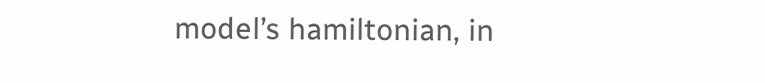model’s hamiltonian, in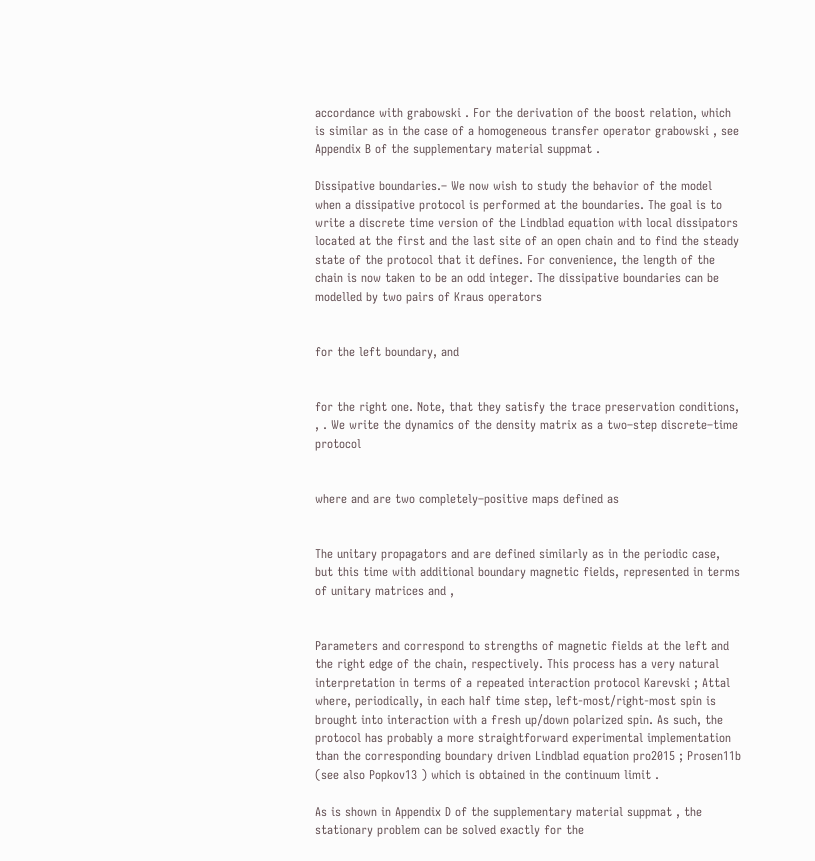accordance with grabowski . For the derivation of the boost relation, which is similar as in the case of a homogeneous transfer operator grabowski , see Appendix B of the supplementary material suppmat .

Dissipative boundaries.– We now wish to study the behavior of the model when a dissipative protocol is performed at the boundaries. The goal is to write a discrete time version of the Lindblad equation with local dissipators located at the first and the last site of an open chain and to find the steady state of the protocol that it defines. For convenience, the length of the chain is now taken to be an odd integer. The dissipative boundaries can be modelled by two pairs of Kraus operators


for the left boundary, and


for the right one. Note, that they satisfy the trace preservation conditions, , . We write the dynamics of the density matrix as a two–step discrete–time protocol


where and are two completely–positive maps defined as


The unitary propagators and are defined similarly as in the periodic case, but this time with additional boundary magnetic fields, represented in terms of unitary matrices and ,


Parameters and correspond to strengths of magnetic fields at the left and the right edge of the chain, respectively. This process has a very natural interpretation in terms of a repeated interaction protocol Karevski ; Attal where, periodically, in each half time step, left-most/right-most spin is brought into interaction with a fresh up/down polarized spin. As such, the protocol has probably a more straightforward experimental implementation than the corresponding boundary driven Lindblad equation pro2015 ; Prosen11b (see also Popkov13 ) which is obtained in the continuum limit .

As is shown in Appendix D of the supplementary material suppmat , the stationary problem can be solved exactly for the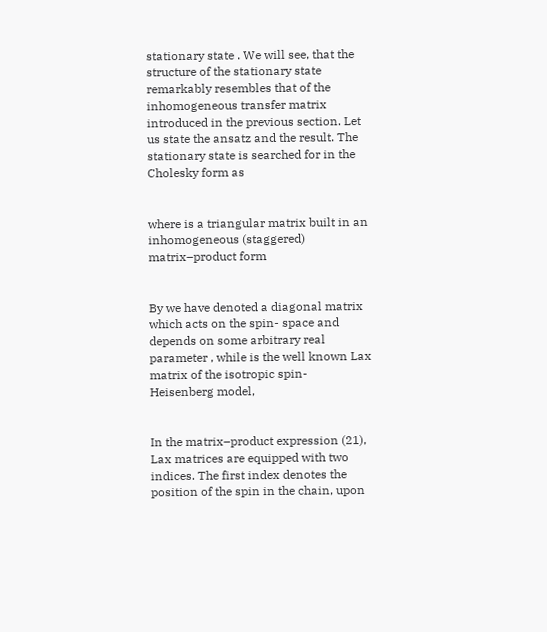stationary state . We will see, that the structure of the stationary state remarkably resembles that of the inhomogeneous transfer matrix introduced in the previous section. Let us state the ansatz and the result. The stationary state is searched for in the Cholesky form as


where is a triangular matrix built in an inhomogeneous (staggered) matrix–product form


By we have denoted a diagonal matrix which acts on the spin- space and depends on some arbitrary real parameter , while is the well known Lax matrix of the isotropic spin- Heisenberg model,


In the matrix–product expression (21), Lax matrices are equipped with two indices. The first index denotes the position of the spin in the chain, upon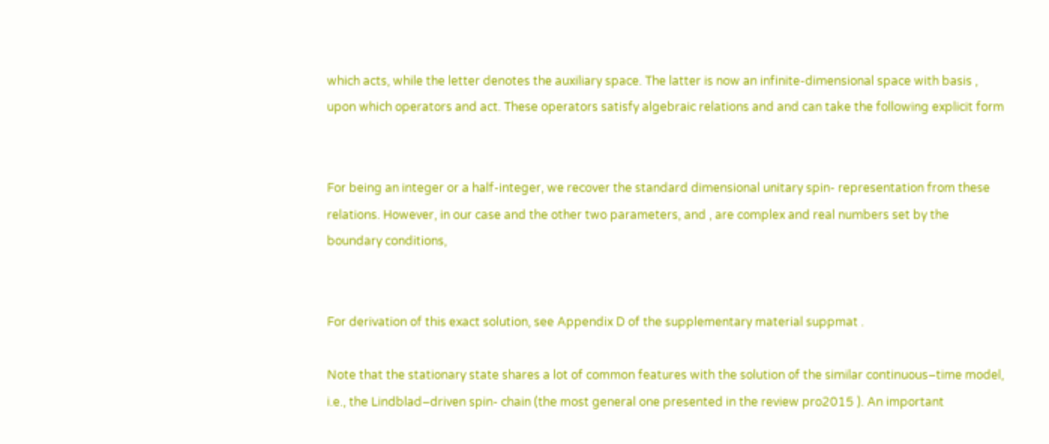which acts, while the letter denotes the auxiliary space. The latter is now an infinite-dimensional space with basis , upon which operators and act. These operators satisfy algebraic relations and and can take the following explicit form


For being an integer or a half-integer, we recover the standard dimensional unitary spin- representation from these relations. However, in our case and the other two parameters, and , are complex and real numbers set by the boundary conditions,


For derivation of this exact solution, see Appendix D of the supplementary material suppmat .

Note that the stationary state shares a lot of common features with the solution of the similar continuous–time model, i.e., the Lindblad–driven spin- chain (the most general one presented in the review pro2015 ). An important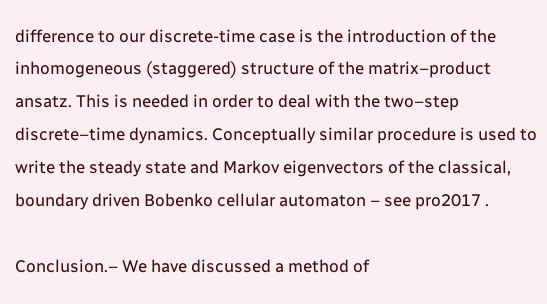difference to our discrete-time case is the introduction of the inhomogeneous (staggered) structure of the matrix–product ansatz. This is needed in order to deal with the two–step discrete–time dynamics. Conceptually similar procedure is used to write the steady state and Markov eigenvectors of the classical, boundary driven Bobenko cellular automaton – see pro2017 .

Conclusion.– We have discussed a method of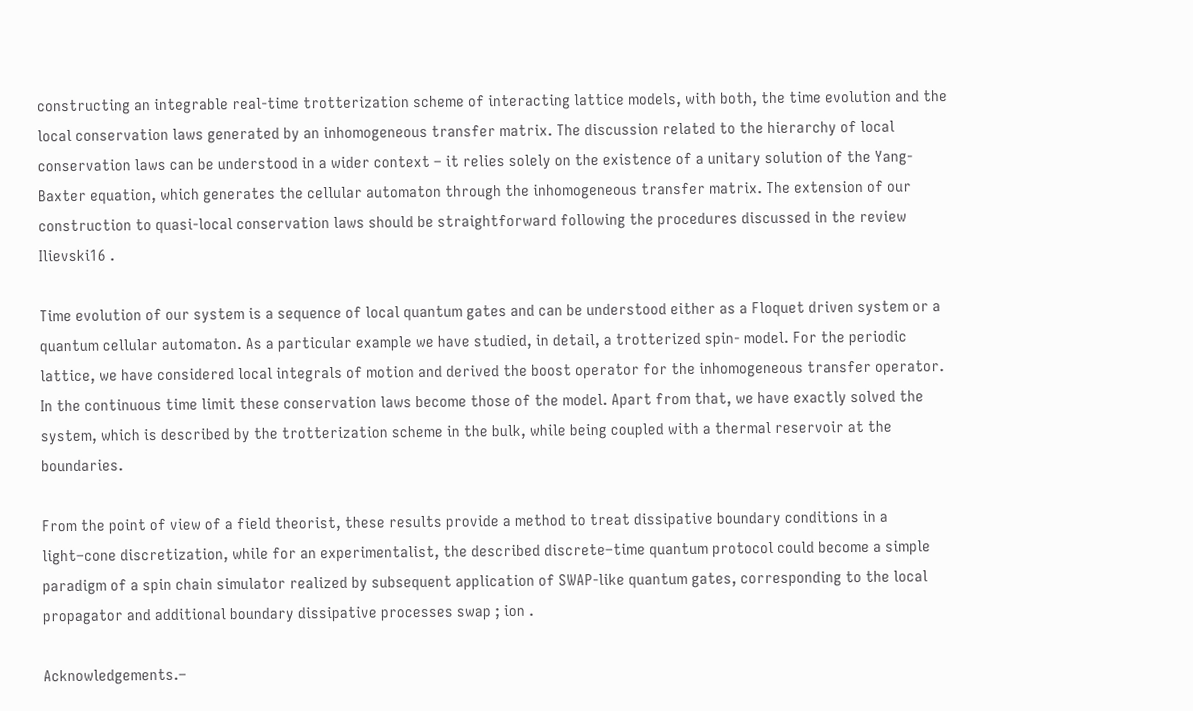constructing an integrable real-time trotterization scheme of interacting lattice models, with both, the time evolution and the local conservation laws generated by an inhomogeneous transfer matrix. The discussion related to the hierarchy of local conservation laws can be understood in a wider context – it relies solely on the existence of a unitary solution of the Yang-Baxter equation, which generates the cellular automaton through the inhomogeneous transfer matrix. The extension of our construction to quasi-local conservation laws should be straightforward following the procedures discussed in the review Ilievski16 .

Time evolution of our system is a sequence of local quantum gates and can be understood either as a Floquet driven system or a quantum cellular automaton. As a particular example we have studied, in detail, a trotterized spin- model. For the periodic lattice, we have considered local integrals of motion and derived the boost operator for the inhomogeneous transfer operator. In the continuous time limit these conservation laws become those of the model. Apart from that, we have exactly solved the system, which is described by the trotterization scheme in the bulk, while being coupled with a thermal reservoir at the boundaries.

From the point of view of a field theorist, these results provide a method to treat dissipative boundary conditions in a light–cone discretization, while for an experimentalist, the described discrete–time quantum protocol could become a simple paradigm of a spin chain simulator realized by subsequent application of SWAP-like quantum gates, corresponding to the local propagator and additional boundary dissipative processes swap ; ion .

Acknowledgements.–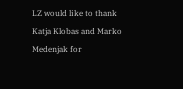LZ would like to thank Katja Klobas and Marko Medenjak for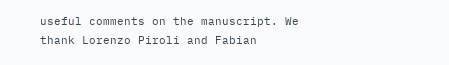useful comments on the manuscript. We thank Lorenzo Piroli and Fabian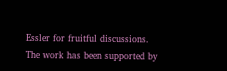Essler for fruitful discussions. The work has been supported by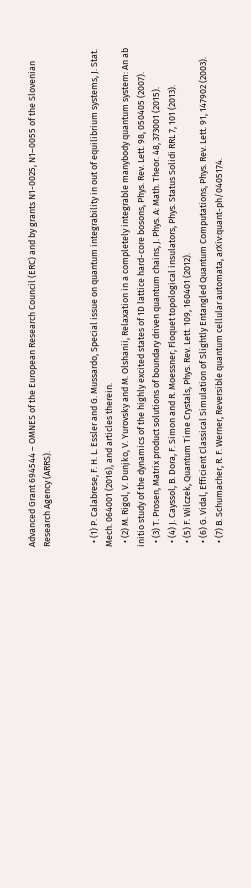Advanced Grant 694544 – OMNES of the European Research Council (ERC) and by grants N1-0025, N1–0055 of the Slovenian Research Agency (ARRS).


  • (1) P. Calabrese, F. H. L. Essler and G. Mussardo, Special issue on quantum integrability in out of equilibrium systems, J. Stat. Mech. 064001 (2016), and articles therein.
  • (2) M. Rigol, V. Dunjko, V. Yurovsky and M. Olshanii, Relaxation in a completely integrable manybody quantum system: An ab initio study of the dynamics of the highly excited states of 1D lattice hard-core bosons, Phys. Rev. Lett. 98, 050405 (2007).
  • (3) T. Prosen, Matrix product solutions of boundary driven quantum chains, J. Phys. A: Math. Theor. 48, 373001 (2015).
  • (4) J. Cayssol, B. Dora, F. Simon and R. Moessner, Floquet topological insulators, Phys. Status Solidi RRL 7, 101 (2013).
  • (5) F. Wilczek, Quantum Time Crystals, Phys. Rev. Lett. 109, 160401 (2012).
  • (6) G. Vidal, Efficient Classical Simulation of Slightly Entangled Quantum Computations, Phys. Rev. Lett. 91, 147902 (2003).
  • (7) B. Schumacher, R. F. Werner, Reversible quantum cellular automata, arXiv:quant-ph/0405174.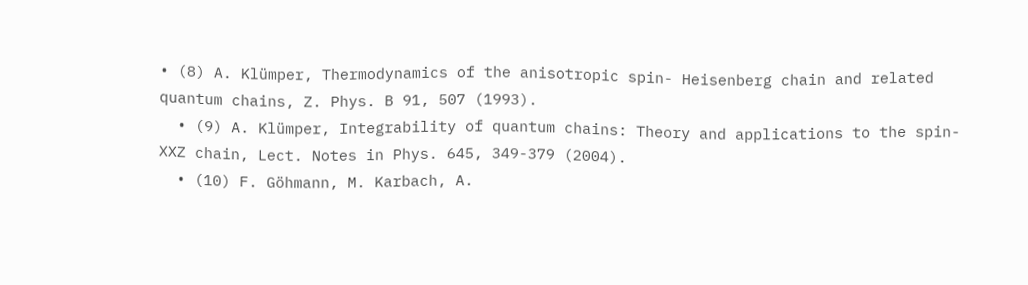• (8) A. Klümper, Thermodynamics of the anisotropic spin- Heisenberg chain and related quantum chains, Z. Phys. B 91, 507 (1993).
  • (9) A. Klümper, Integrability of quantum chains: Theory and applications to the spin- XXZ chain, Lect. Notes in Phys. 645, 349-379 (2004).
  • (10) F. Göhmann, M. Karbach, A.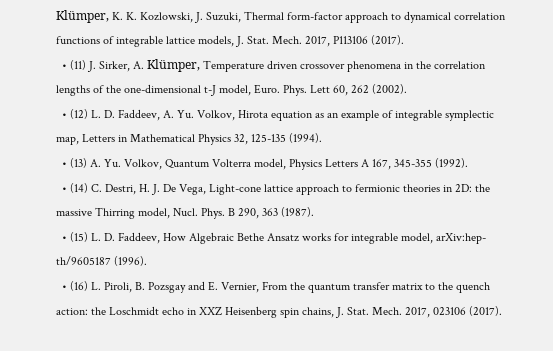Klümper, K. K. Kozlowski, J. Suzuki, Thermal form-factor approach to dynamical correlation functions of integrable lattice models, J. Stat. Mech. 2017, P113106 (2017).
  • (11) J. Sirker, A. Klümper, Temperature driven crossover phenomena in the correlation lengths of the one-dimensional t-J model, Euro. Phys. Lett 60, 262 (2002).
  • (12) L. D. Faddeev, A. Yu. Volkov, Hirota equation as an example of integrable symplectic map, Letters in Mathematical Physics 32, 125-135 (1994).
  • (13) A. Yu. Volkov, Quantum Volterra model, Physics Letters A 167, 345-355 (1992).
  • (14) C. Destri, H. J. De Vega, Light-cone lattice approach to fermionic theories in 2D: the massive Thirring model, Nucl. Phys. B 290, 363 (1987).
  • (15) L. D. Faddeev, How Algebraic Bethe Ansatz works for integrable model, arXiv:hep-th/9605187 (1996).
  • (16) L. Piroli, B. Pozsgay and E. Vernier, From the quantum transfer matrix to the quench action: the Loschmidt echo in XXZ Heisenberg spin chains, J. Stat. Mech. 2017, 023106 (2017).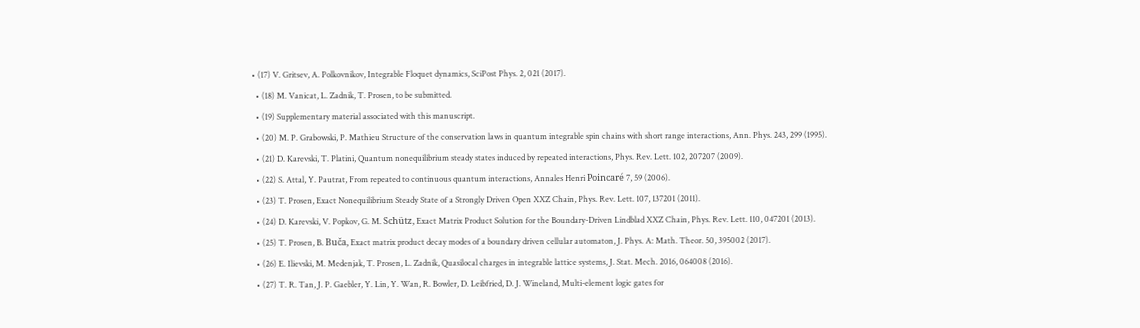• (17) V. Gritsev, A. Polkovnikov, Integrable Floquet dynamics, SciPost Phys. 2, 021 (2017).
  • (18) M. Vanicat, L. Zadnik, T. Prosen, to be submitted.
  • (19) Supplementary material associated with this manuscript.
  • (20) M. P. Grabowski, P. Mathieu Structure of the conservation laws in quantum integrable spin chains with short range interactions, Ann. Phys. 243, 299 (1995).
  • (21) D. Karevski, T. Platini, Quantum nonequilibrium steady states induced by repeated interactions, Phys. Rev. Lett. 102, 207207 (2009).
  • (22) S. Attal, Y. Pautrat, From repeated to continuous quantum interactions, Annales Henri Poincaré 7, 59 (2006).
  • (23) T. Prosen, Exact Nonequilibrium Steady State of a Strongly Driven Open XXZ Chain, Phys. Rev. Lett. 107, 137201 (2011).
  • (24) D. Karevski, V. Popkov, G. M. Schütz, Exact Matrix Product Solution for the Boundary-Driven Lindblad XXZ Chain, Phys. Rev. Lett. 110, 047201 (2013).
  • (25) T. Prosen, B. Buča, Exact matrix product decay modes of a boundary driven cellular automaton, J. Phys. A: Math. Theor. 50, 395002 (2017).
  • (26) E. Ilievski, M. Medenjak, T. Prosen, L. Zadnik, Quasilocal charges in integrable lattice systems, J. Stat. Mech. 2016, 064008 (2016).
  • (27) T. R. Tan, J. P. Gaebler, Y. Lin, Y. Wan, R. Bowler, D. Leibfried, D. J. Wineland, Multi-element logic gates for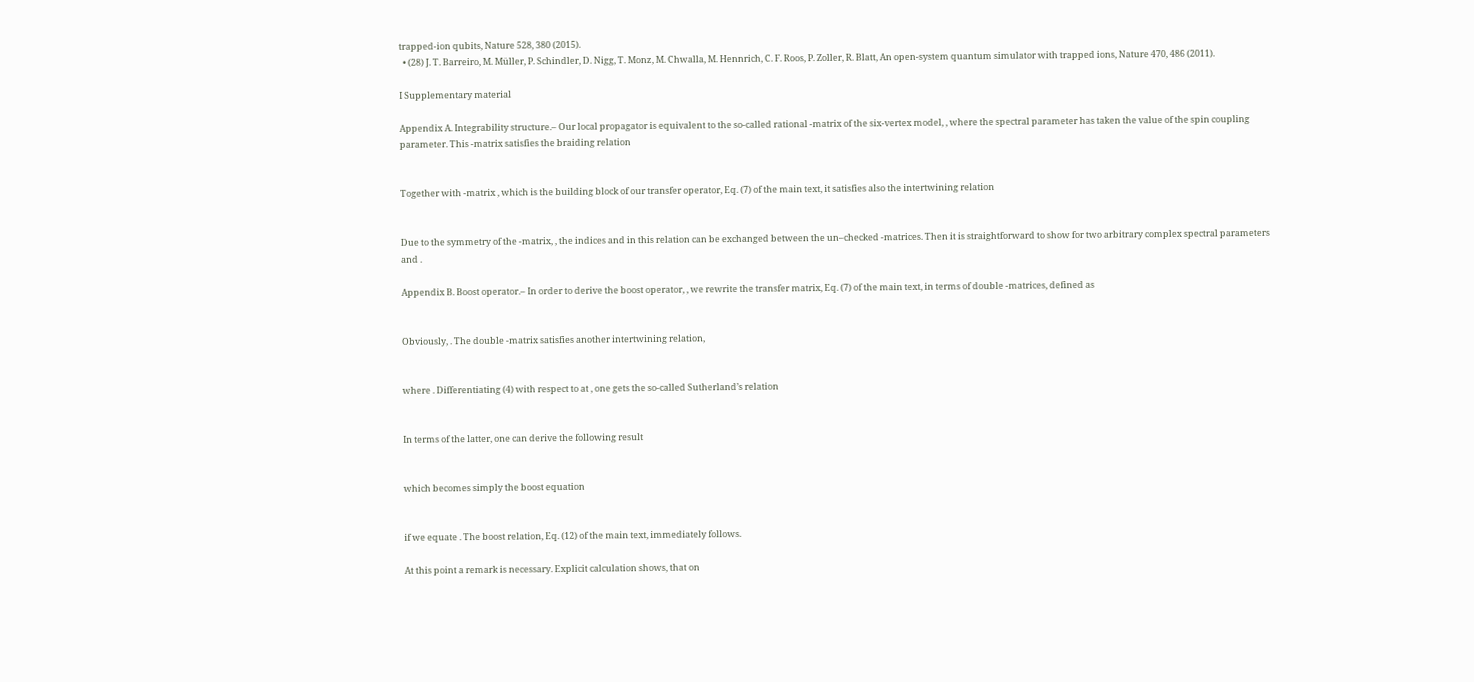trapped-ion qubits, Nature 528, 380 (2015).
  • (28) J. T. Barreiro, M. Müller, P. Schindler, D. Nigg, T. Monz, M. Chwalla, M. Hennrich, C. F. Roos, P. Zoller, R. Blatt, An open-system quantum simulator with trapped ions, Nature 470, 486 (2011).

I Supplementary material

Appendix A. Integrability structure.– Our local propagator is equivalent to the so-called rational -matrix of the six-vertex model, , where the spectral parameter has taken the value of the spin coupling parameter. This -matrix satisfies the braiding relation


Together with -matrix , which is the building block of our transfer operator, Eq. (7) of the main text, it satisfies also the intertwining relation


Due to the symmetry of the -matrix, , the indices and in this relation can be exchanged between the un–checked -matrices. Then it is straightforward to show for two arbitrary complex spectral parameters and .

Appendix B. Boost operator.– In order to derive the boost operator, , we rewrite the transfer matrix, Eq. (7) of the main text, in terms of double -matrices, defined as


Obviously, . The double -matrix satisfies another intertwining relation,


where . Differentiating (4) with respect to at , one gets the so-called Sutherland’s relation


In terms of the latter, one can derive the following result


which becomes simply the boost equation


if we equate . The boost relation, Eq. (12) of the main text, immediately follows.

At this point a remark is necessary. Explicit calculation shows, that on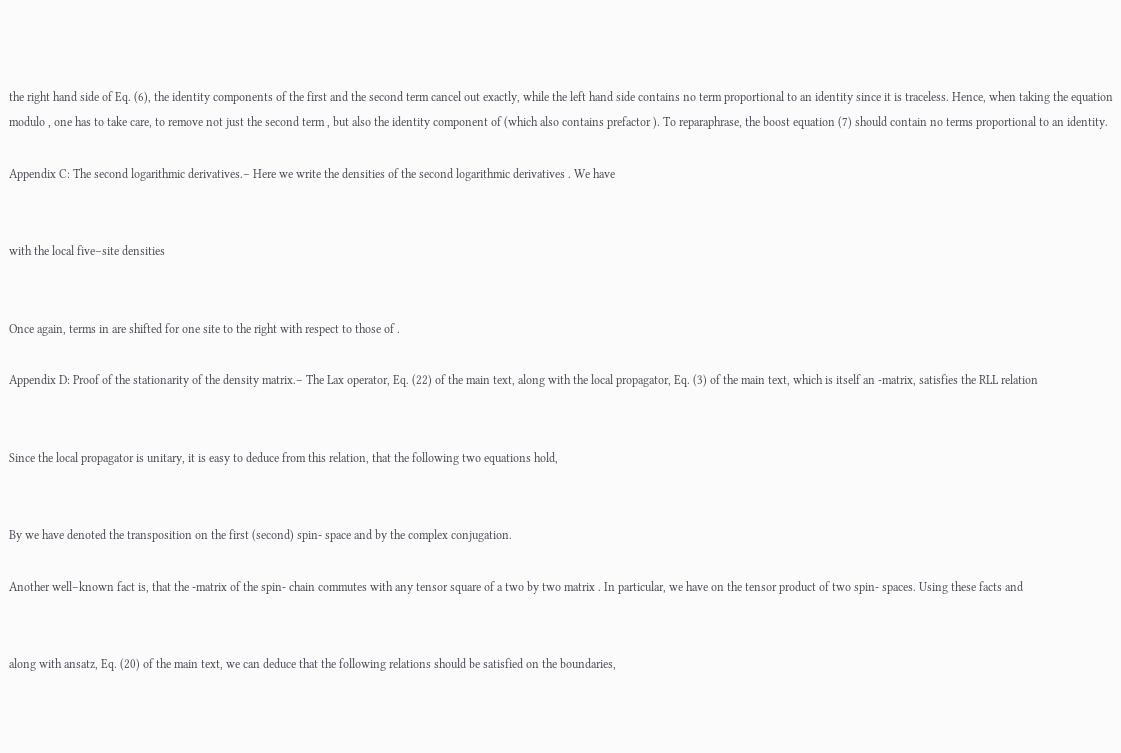the right hand side of Eq. (6), the identity components of the first and the second term cancel out exactly, while the left hand side contains no term proportional to an identity since it is traceless. Hence, when taking the equation modulo , one has to take care, to remove not just the second term , but also the identity component of (which also contains prefactor ). To reparaphrase, the boost equation (7) should contain no terms proportional to an identity.

Appendix C: The second logarithmic derivatives.– Here we write the densities of the second logarithmic derivatives . We have


with the local five–site densities


Once again, terms in are shifted for one site to the right with respect to those of .

Appendix D: Proof of the stationarity of the density matrix.– The Lax operator, Eq. (22) of the main text, along with the local propagator, Eq. (3) of the main text, which is itself an -matrix, satisfies the RLL relation


Since the local propagator is unitary, it is easy to deduce from this relation, that the following two equations hold,


By we have denoted the transposition on the first (second) spin- space and by the complex conjugation.

Another well–known fact is, that the -matrix of the spin- chain commutes with any tensor square of a two by two matrix . In particular, we have on the tensor product of two spin- spaces. Using these facts and


along with ansatz, Eq. (20) of the main text, we can deduce that the following relations should be satisfied on the boundaries,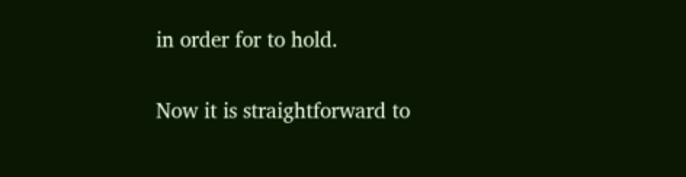in order for to hold.

Now it is straightforward to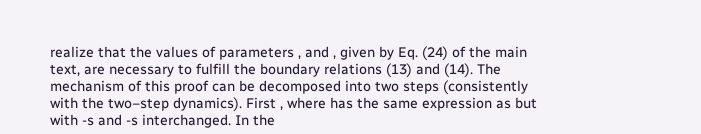realize that the values of parameters , and , given by Eq. (24) of the main text, are necessary to fulfill the boundary relations (13) and (14). The mechanism of this proof can be decomposed into two steps (consistently with the two–step dynamics). First , where has the same expression as but with -s and -s interchanged. In the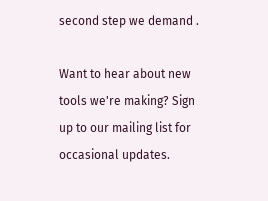second step we demand .

Want to hear about new tools we're making? Sign up to our mailing list for occasional updates.